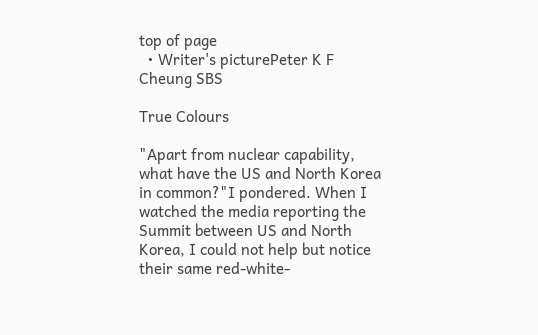top of page
  • Writer's picturePeter K F Cheung SBS

True Colours

"Apart from nuclear capability, what have the US and North Korea in common?"I pondered. When I watched the media reporting the Summit between US and North Korea, I could not help but notice their same red-white-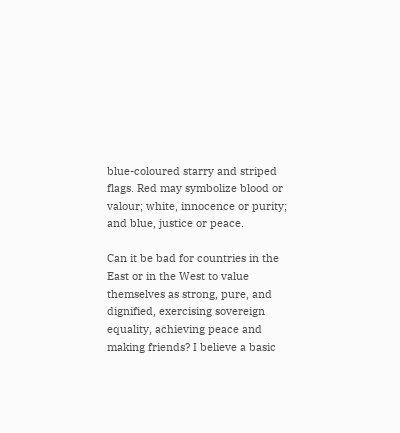blue-coloured starry and striped flags. Red may symbolize blood or valour; white, innocence or purity; and blue, justice or peace.

Can it be bad for countries in the East or in the West to value themselves as strong, pure, and dignified, exercising sovereign equality, achieving peace and making friends? I believe a basic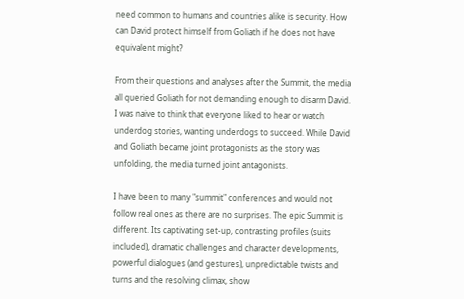need common to humans and countries alike is security. How can David protect himself from Goliath if he does not have equivalent might?

From their questions and analyses after the Summit, the media all queried Goliath for not demanding enough to disarm David. I was naive to think that everyone liked to hear or watch underdog stories, wanting underdogs to succeed. While David and Goliath became joint protagonists as the story was unfolding, the media turned joint antagonists.

I have been to many "summit" conferences and would not follow real ones as there are no surprises. The epic Summit is different. Its captivating set-up, contrasting profiles (suits included), dramatic challenges and character developments, powerful dialogues (and gestures), unpredictable twists and turns and the resolving climax, show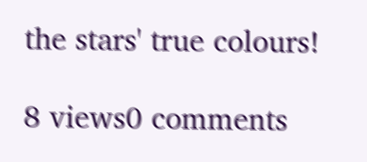the stars' true colours!

8 views0 comments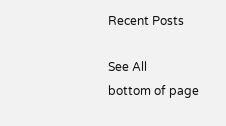Recent Posts

See All
bottom of page